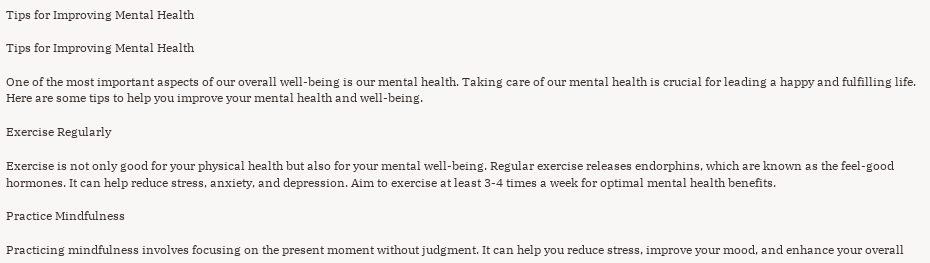Tips for Improving Mental Health

Tips for Improving Mental Health

One of the most important aspects of our overall well-being is our mental health. Taking care of our mental health is crucial for leading a happy and fulfilling life. Here are some tips to help you improve your mental health and well-being.

Exercise Regularly

Exercise is not only good for your physical health but also for your mental well-being. Regular exercise releases endorphins, which are known as the feel-good hormones. It can help reduce stress, anxiety, and depression. Aim to exercise at least 3-4 times a week for optimal mental health benefits.

Practice Mindfulness

Practicing mindfulness involves focusing on the present moment without judgment. It can help you reduce stress, improve your mood, and enhance your overall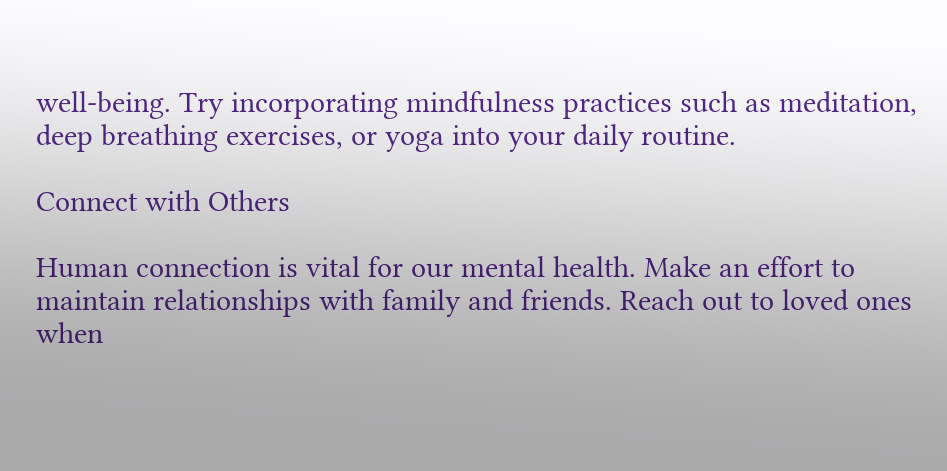well-being. Try incorporating mindfulness practices such as meditation, deep breathing exercises, or yoga into your daily routine.

Connect with Others

Human connection is vital for our mental health. Make an effort to maintain relationships with family and friends. Reach out to loved ones when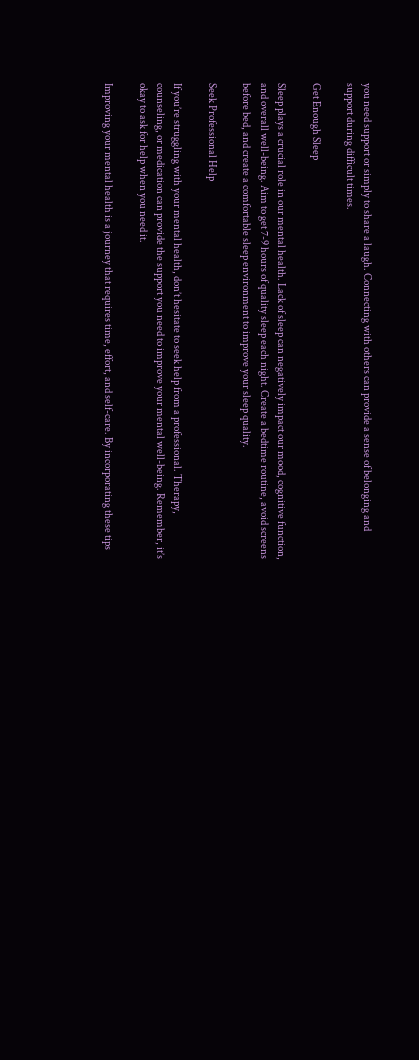you need support or simply to share a laugh. Connecting with others can provide a sense of belonging and support during difficult times.

Get Enough Sleep

Sleep plays a crucial role in our mental health. Lack of sleep can negatively impact our mood, cognitive function, and overall well-being. Aim to get 7-9 hours of quality sleep each night. Create a bedtime routine, avoid screens before bed, and create a comfortable sleep environment to improve your sleep quality.

Seek Professional Help

If you’re struggling with your mental health, don’t hesitate to seek help from a professional. Therapy, counseling, or medication can provide the support you need to improve your mental well-being. Remember, it’s okay to ask for help when you need it.

Improving your mental health is a journey that requires time, effort, and self-care. By incorporating these tips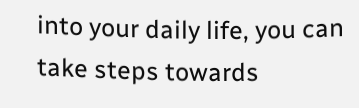into your daily life, you can take steps towards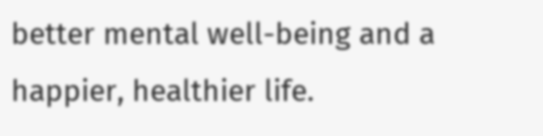better mental well-being and a happier, healthier life.